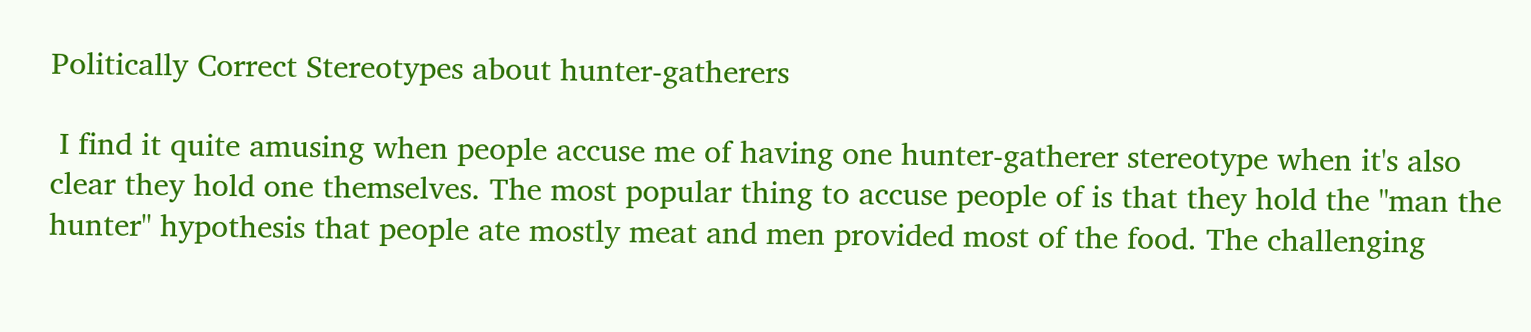Politically Correct Stereotypes about hunter-gatherers

 I find it quite amusing when people accuse me of having one hunter-gatherer stereotype when it's also clear they hold one themselves. The most popular thing to accuse people of is that they hold the "man the hunter" hypothesis that people ate mostly meat and men provided most of the food. The challenging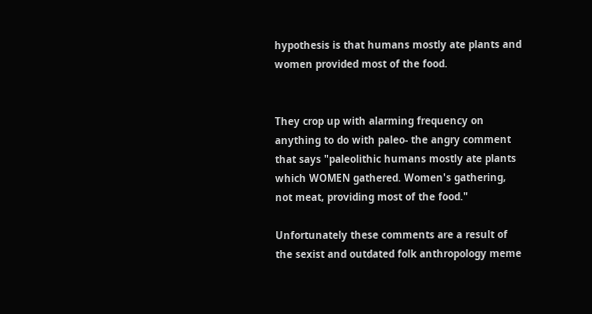hypothesis is that humans mostly ate plants and women provided most of the food.


They crop up with alarming frequency on anything to do with paleo- the angry comment that says "paleolithic humans mostly ate plants which WOMEN gathered. Women's gathering, not meat, providing most of the food."

Unfortunately these comments are a result of the sexist and outdated folk anthropology meme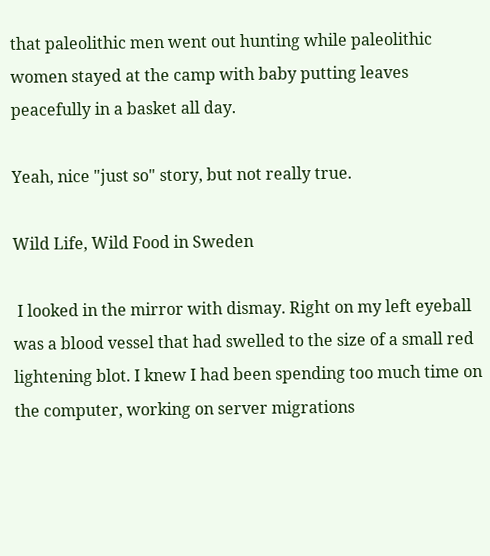that paleolithic men went out hunting while paleolithic women stayed at the camp with baby putting leaves peacefully in a basket all day.

Yeah, nice "just so" story, but not really true.

Wild Life, Wild Food in Sweden

 I looked in the mirror with dismay. Right on my left eyeball was a blood vessel that had swelled to the size of a small red lightening blot. I knew I had been spending too much time on the computer, working on server migrations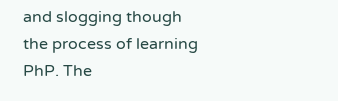and slogging though the process of learning PhP. The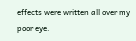effects were written all over my poor eye.